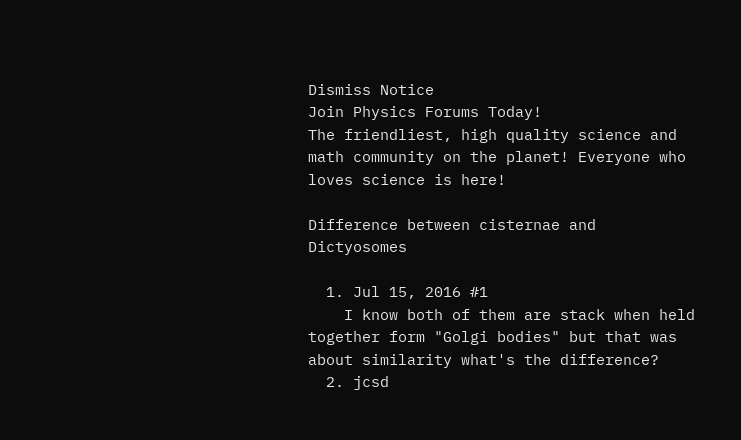Dismiss Notice
Join Physics Forums Today!
The friendliest, high quality science and math community on the planet! Everyone who loves science is here!

Difference between cisternae and Dictyosomes

  1. Jul 15, 2016 #1
    I know both of them are stack when held together form "Golgi bodies" but that was about similarity what's the difference?
  2. jcsd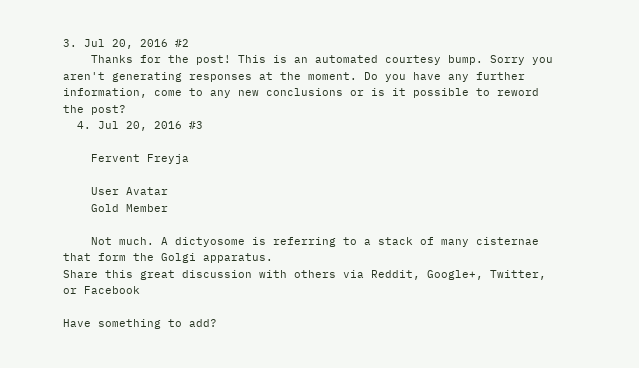3. Jul 20, 2016 #2
    Thanks for the post! This is an automated courtesy bump. Sorry you aren't generating responses at the moment. Do you have any further information, come to any new conclusions or is it possible to reword the post?
  4. Jul 20, 2016 #3

    Fervent Freyja

    User Avatar
    Gold Member

    Not much. A dictyosome is referring to a stack of many cisternae that form the Golgi apparatus.
Share this great discussion with others via Reddit, Google+, Twitter, or Facebook

Have something to add?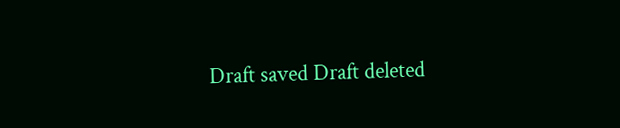Draft saved Draft deleted